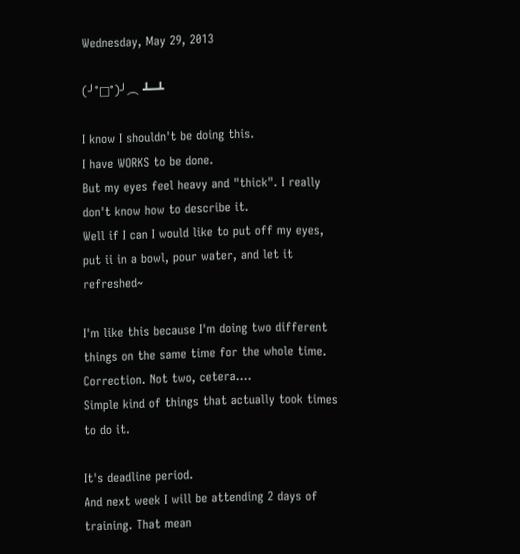Wednesday, May 29, 2013

(╯°□°)╯︵ ┻━┻

I know I shouldn't be doing this.
I have WORKS to be done.
But my eyes feel heavy and "thick". I really don't know how to describe it.
Well if I can I would like to put off my eyes, put ii in a bowl, pour water, and let it refreshed~

I'm like this because I'm doing two different things on the same time for the whole time.
Correction. Not two, cetera....
Simple kind of things that actually took times to do it.

It's deadline period.
And next week I will be attending 2 days of training. That mean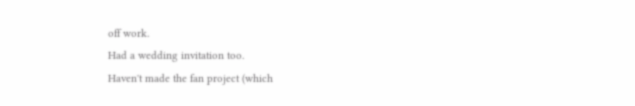off work.
Had a wedding invitation too.
Haven't made the fan project (which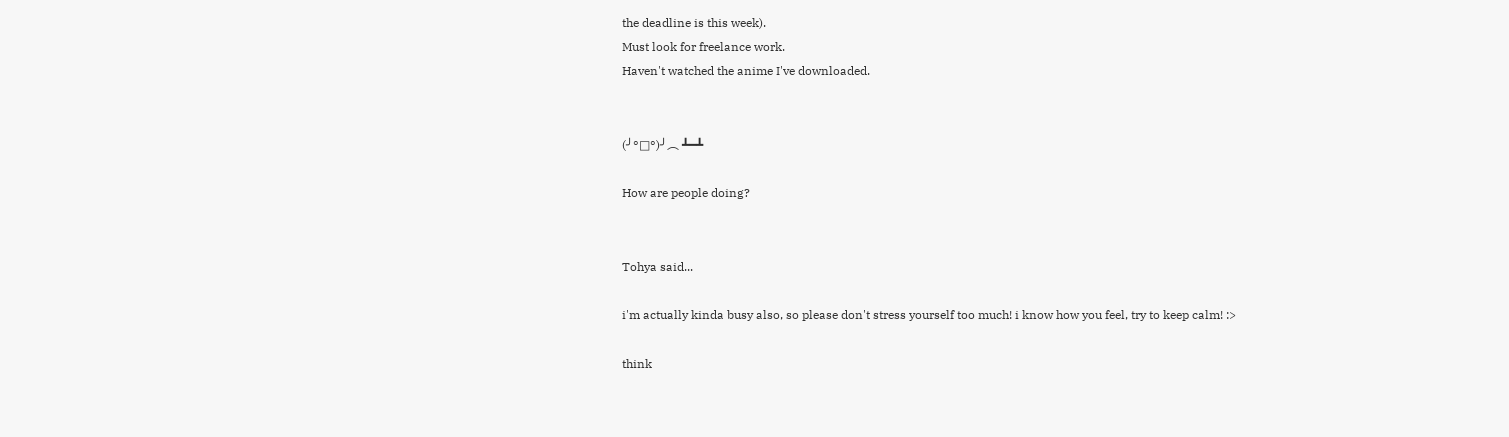the deadline is this week).
Must look for freelance work.
Haven't watched the anime I've downloaded.


(╯°□°)╯︵ ┻━┻

How are people doing?


Tohya said...

i'm actually kinda busy also, so please don't stress yourself too much! i know how you feel, try to keep calm! :>

think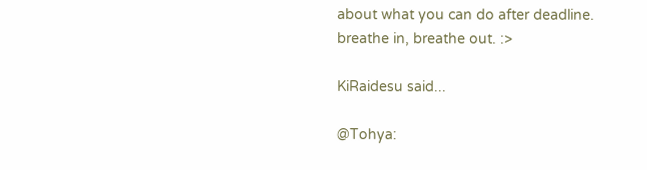about what you can do after deadline. breathe in, breathe out. :>

KiRaidesu said...

@Tohya: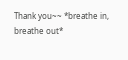Thank you~~ *breathe in, breathe out*